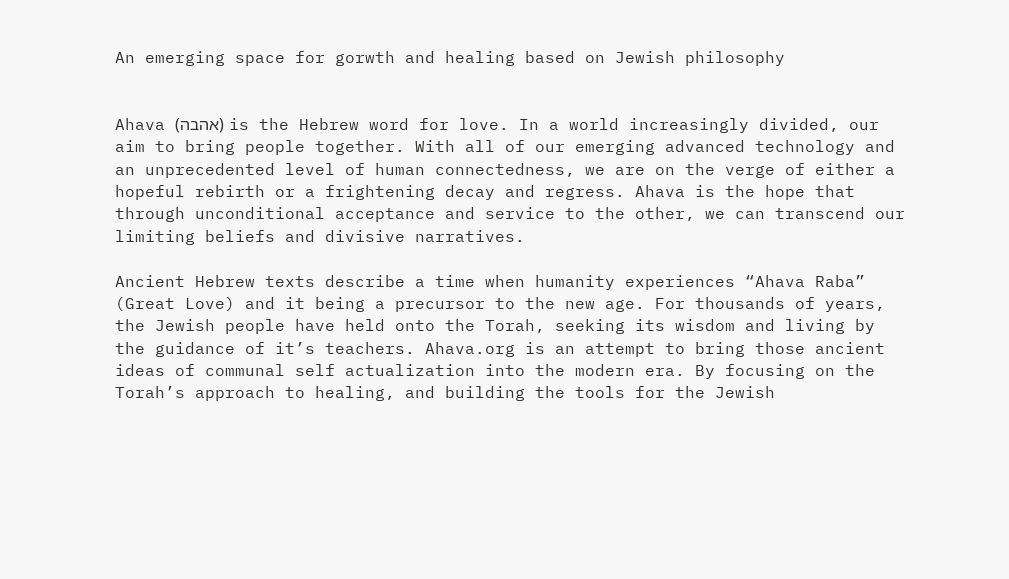An emerging space for gorwth and healing based on Jewish philosophy


Ahava (אהבה) is the Hebrew word for love. In a world increasingly divided, our aim to bring people together. With all of our emerging advanced technology and an unprecedented level of human connectedness, we are on the verge of either a hopeful rebirth or a frightening decay and regress. Ahava is the hope that through unconditional acceptance and service to the other, we can transcend our limiting beliefs and divisive narratives.

Ancient Hebrew texts describe a time when humanity experiences “Ahava Raba” (Great Love) and it being a precursor to the new age. For thousands of years, the Jewish people have held onto the Torah, seeking its wisdom and living by the guidance of it’s teachers. Ahava.org is an attempt to bring those ancient ideas of communal self actualization into the modern era. By focusing on the Torah’s approach to healing, and building the tools for the Jewish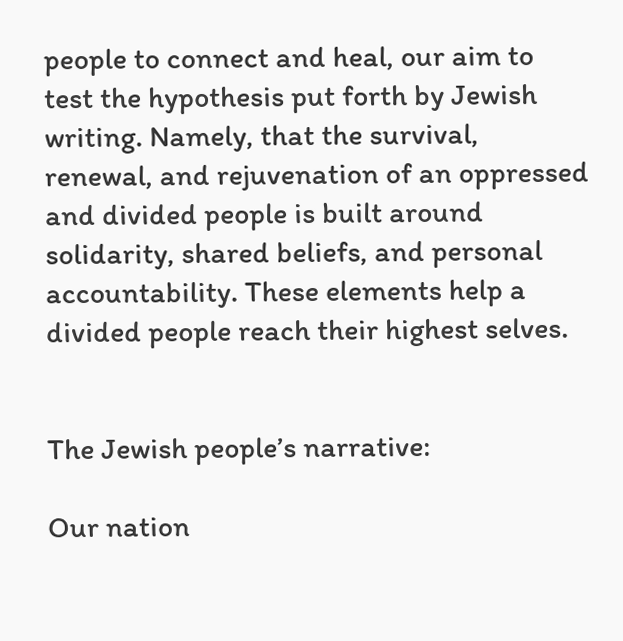people to connect and heal, our aim to test the hypothesis put forth by Jewish writing. Namely, that the survival, renewal, and rejuvenation of an oppressed and divided people is built around solidarity, shared beliefs, and personal accountability. These elements help a divided people reach their highest selves.


The Jewish people’s narrative:

Our nation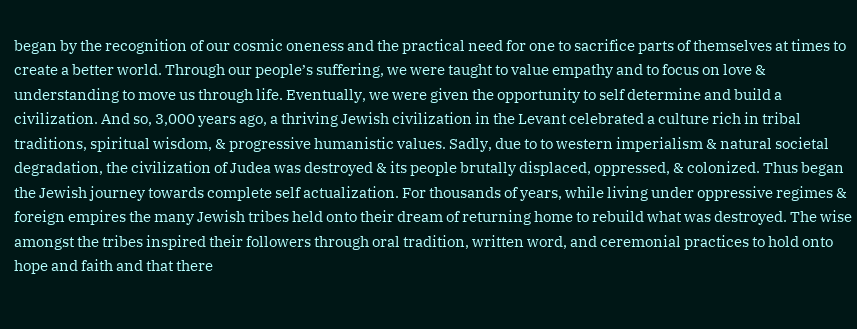began by the recognition of our cosmic oneness and the practical need for one to sacrifice parts of themselves at times to create a better world. Through our people’s suffering, we were taught to value empathy and to focus on love & understanding to move us through life. Eventually, we were given the opportunity to self determine and build a civilization. And so, 3,000 years ago, a thriving Jewish civilization in the Levant celebrated a culture rich in tribal traditions, spiritual wisdom, & progressive humanistic values. Sadly, due to to western imperialism & natural societal degradation, the civilization of Judea was destroyed & its people brutally displaced, oppressed, & colonized. Thus began the Jewish journey towards complete self actualization. For thousands of years, while living under oppressive regimes & foreign empires the many Jewish tribes held onto their dream of returning home to rebuild what was destroyed. The wise amongst the tribes inspired their followers through oral tradition, written word, and ceremonial practices to hold onto hope and faith and that there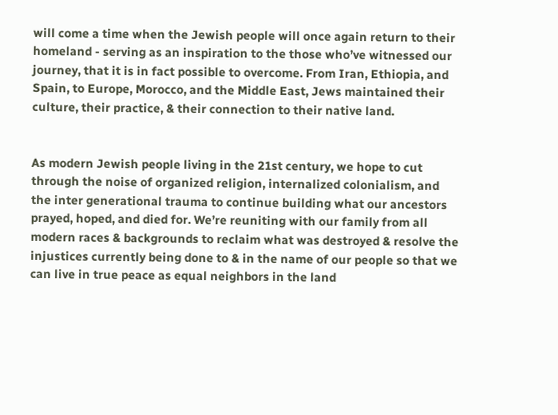will come a time when the Jewish people will once again return to their homeland - serving as an inspiration to the those who’ve witnessed our journey, that it is in fact possible to overcome. From Iran, Ethiopia, and Spain, to Europe, Morocco, and the Middle East, Jews maintained their culture, their practice, & their connection to their native land.


As modern Jewish people living in the 21st century, we hope to cut through the noise of organized religion, internalized colonialism, and the inter generational trauma to continue building what our ancestors prayed, hoped, and died for. We’re reuniting with our family from all modern races & backgrounds to reclaim what was destroyed & resolve the injustices currently being done to & in the name of our people so that we can live in true peace as equal neighbors in the land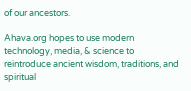of our ancestors.

Ahava.org hopes to use modern technology, media, & science to reintroduce ancient wisdom, traditions, and spiritual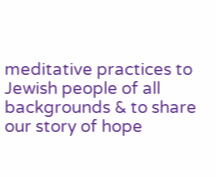meditative practices to Jewish people of all backgrounds & to share our story of hope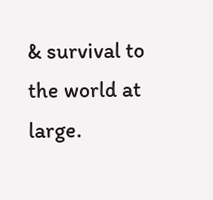& survival to the world at large.